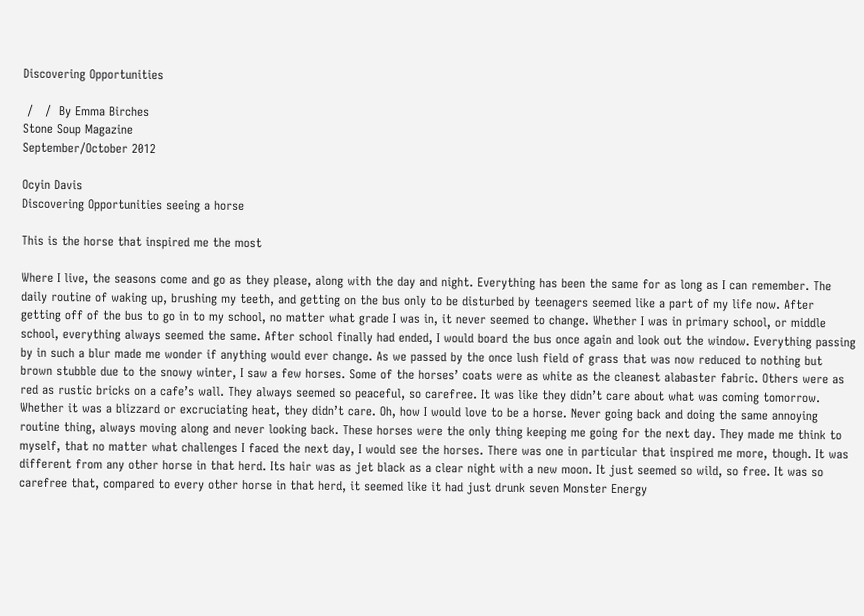Discovering Opportunities

 /   /  By Emma Birches
Stone Soup Magazine
September/October 2012

Ocyin Davis
Discovering Opportunities seeing a horse

This is the horse that inspired me the most

Where I live, the seasons come and go as they please, along with the day and night. Everything has been the same for as long as I can remember. The daily routine of waking up, brushing my teeth, and getting on the bus only to be disturbed by teenagers seemed like a part of my life now. After getting off of the bus to go in to my school, no matter what grade I was in, it never seemed to change. Whether I was in primary school, or middle school, everything always seemed the same. After school finally had ended, I would board the bus once again and look out the window. Everything passing by in such a blur made me wonder if anything would ever change. As we passed by the once lush field of grass that was now reduced to nothing but brown stubble due to the snowy winter, I saw a few horses. Some of the horses’ coats were as white as the cleanest alabaster fabric. Others were as red as rustic bricks on a cafe’s wall. They always seemed so peaceful, so carefree. It was like they didn’t care about what was coming tomorrow. Whether it was a blizzard or excruciating heat, they didn’t care. Oh, how I would love to be a horse. Never going back and doing the same annoying routine thing, always moving along and never looking back. These horses were the only thing keeping me going for the next day. They made me think to myself, that no matter what challenges I faced the next day, I would see the horses. There was one in particular that inspired me more, though. It was different from any other horse in that herd. Its hair was as jet black as a clear night with a new moon. It just seemed so wild, so free. It was so carefree that, compared to every other horse in that herd, it seemed like it had just drunk seven Monster Energy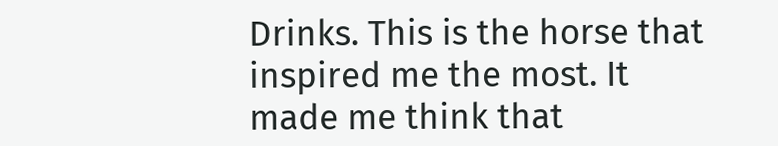Drinks. This is the horse that inspired me the most. It made me think that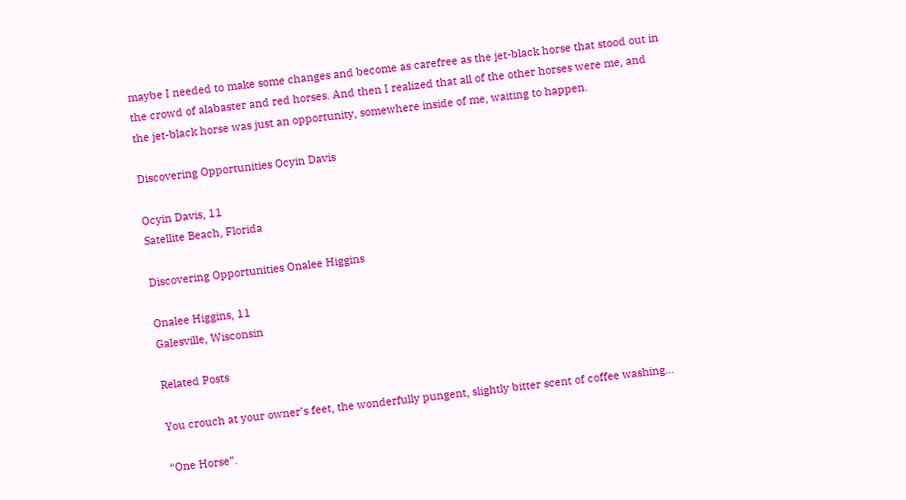maybe I needed to make some changes and become as carefree as the jet-black horse that stood out in the crowd of alabaster and red horses. And then I realized that all of the other horses were me, and the jet-black horse was just an opportunity, somewhere inside of me, waiting to happen.

Discovering Opportunities Ocyin Davis

Ocyin Davis, 11
Satellite Beach, Florida

Discovering Opportunities Onalee Higgins

Onalee Higgins, 11
Galesville, Wisconsin

Related Posts

You crouch at your owner’s feet, the wonderfully pungent, slightly bitter scent of coffee washing...

“One Horse”.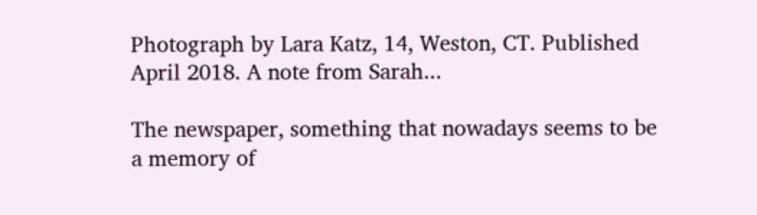Photograph by Lara Katz, 14, Weston, CT. Published April 2018. A note from Sarah...

The newspaper, something that nowadays seems to be a memory of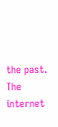the past. The internet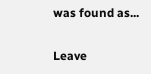was found as...

Leave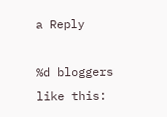a Reply

%d bloggers like this: